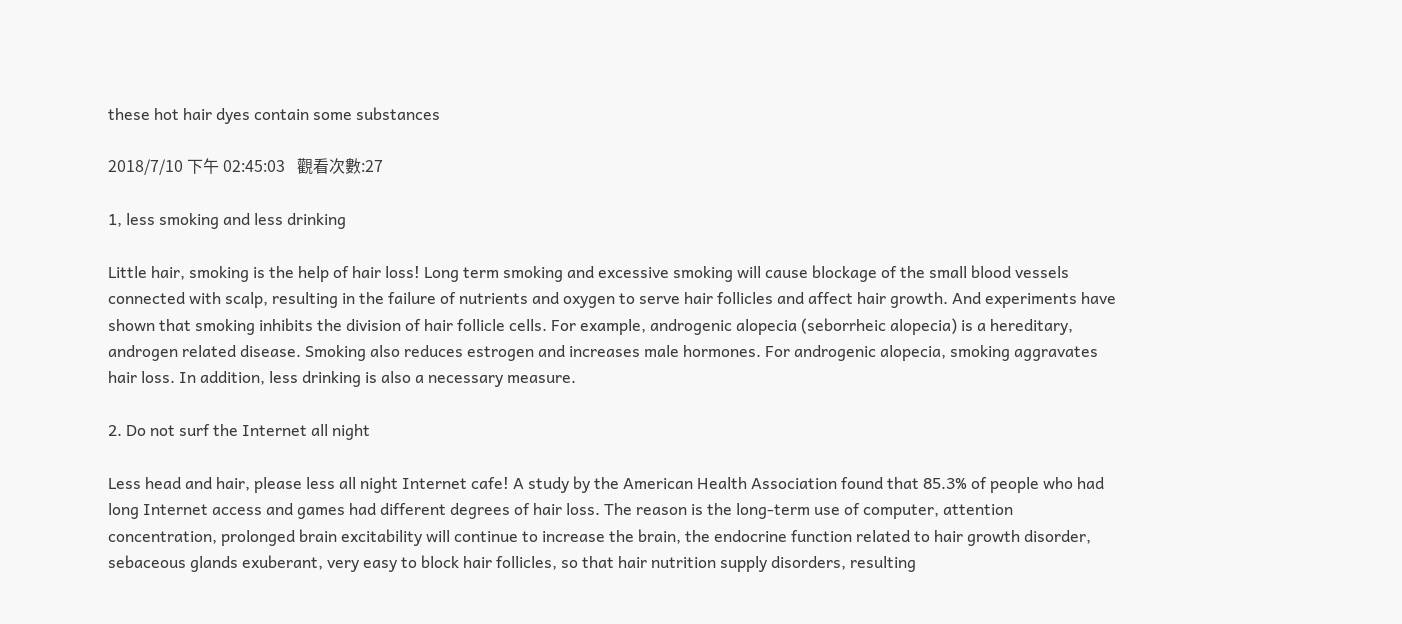these hot hair dyes contain some substances

2018/7/10 下午 02:45:03   觀看次數:27

1, less smoking and less drinking

Little hair, smoking is the help of hair loss! Long term smoking and excessive smoking will cause blockage of the small blood vessels connected with scalp, resulting in the failure of nutrients and oxygen to serve hair follicles and affect hair growth. And experiments have shown that smoking inhibits the division of hair follicle cells. For example, androgenic alopecia (seborrheic alopecia) is a hereditary, androgen related disease. Smoking also reduces estrogen and increases male hormones. For androgenic alopecia, smoking aggravates hair loss. In addition, less drinking is also a necessary measure.

2. Do not surf the Internet all night

Less head and hair, please less all night Internet cafe! A study by the American Health Association found that 85.3% of people who had long Internet access and games had different degrees of hair loss. The reason is the long-term use of computer, attention concentration, prolonged brain excitability will continue to increase the brain, the endocrine function related to hair growth disorder, sebaceous glands exuberant, very easy to block hair follicles, so that hair nutrition supply disorders, resulting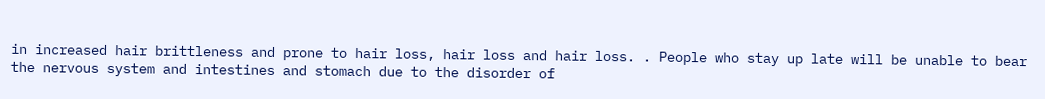in increased hair brittleness and prone to hair loss, hair loss and hair loss. . People who stay up late will be unable to bear the nervous system and intestines and stomach due to the disorder of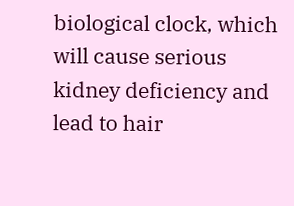biological clock, which will cause serious kidney deficiency and lead to hair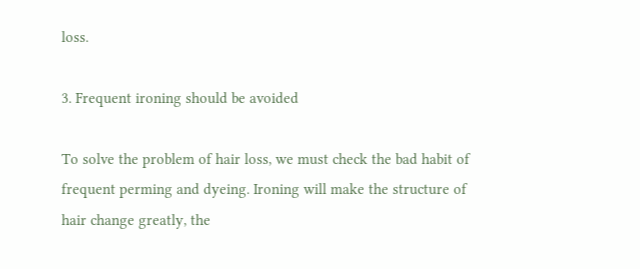loss.

3. Frequent ironing should be avoided

To solve the problem of hair loss, we must check the bad habit of frequent perming and dyeing. Ironing will make the structure of hair change greatly, the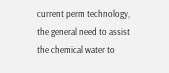current perm technology, the general need to assist the chemical water to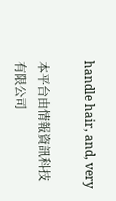handle hair, and, very

本平台由情報資訊科技有限公司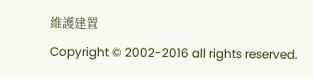維護建置
Copyright © 2002-2016 all rights reserved.